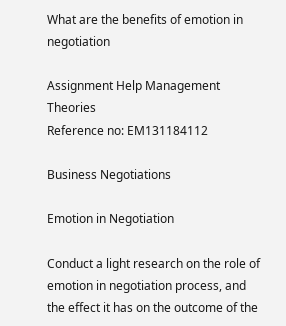What are the benefits of emotion in negotiation

Assignment Help Management Theories
Reference no: EM131184112

Business Negotiations

Emotion in Negotiation

Conduct a light research on the role of emotion in negotiation process, and the effect it has on the outcome of the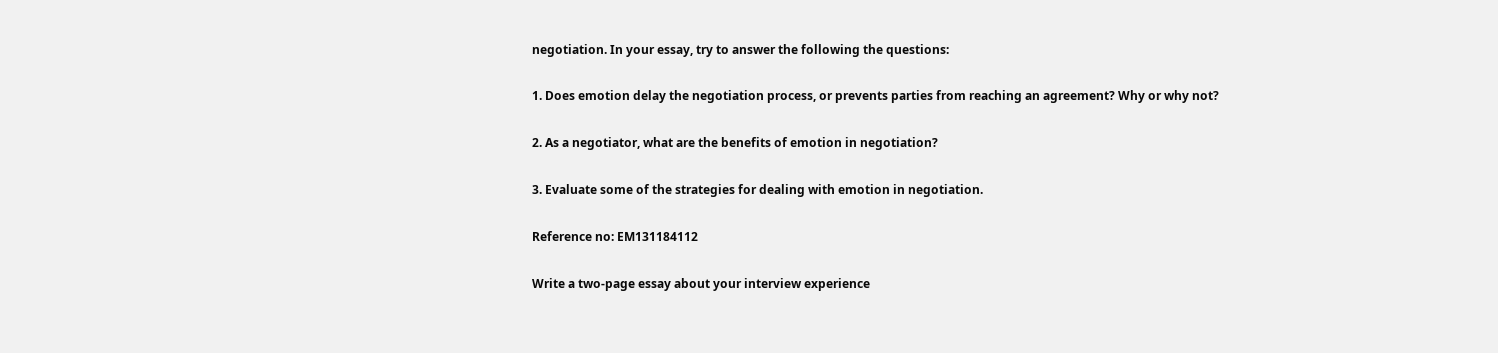negotiation. In your essay, try to answer the following the questions:

1. Does emotion delay the negotiation process, or prevents parties from reaching an agreement? Why or why not?

2. As a negotiator, what are the benefits of emotion in negotiation?

3. Evaluate some of the strategies for dealing with emotion in negotiation.

Reference no: EM131184112

Write a two-page essay about your interview experience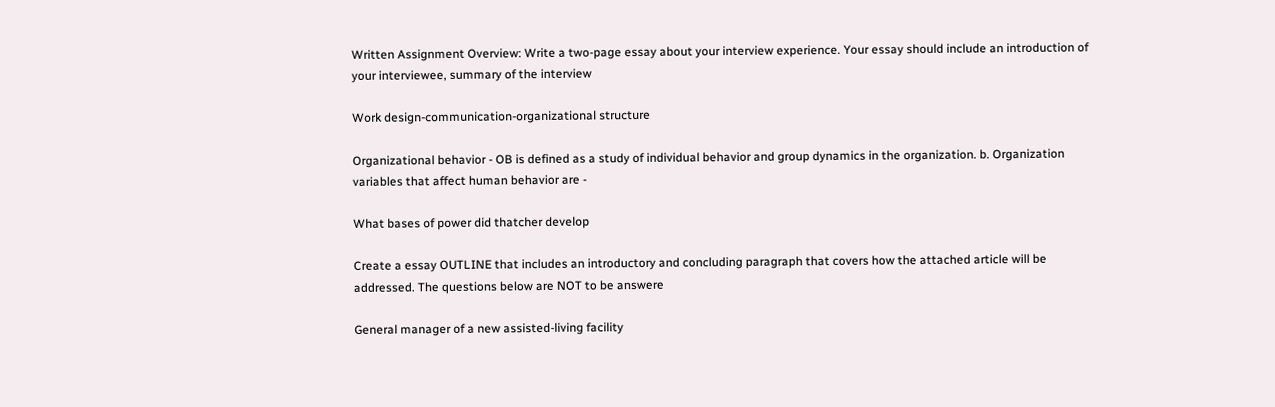Written Assignment Overview: Write a two-page essay about your interview experience. Your essay should include an introduction of your interviewee, summary of the interview

Work design-communication-organizational structure

Organizational behavior - OB is defined as a study of individual behavior and group dynamics in the organization. b. Organization variables that affect human behavior are -

What bases of power did thatcher develop

Create a essay OUTLINE that includes an introductory and concluding paragraph that covers how the attached article will be addressed. The questions below are NOT to be answere

General manager of a new assisted-living facility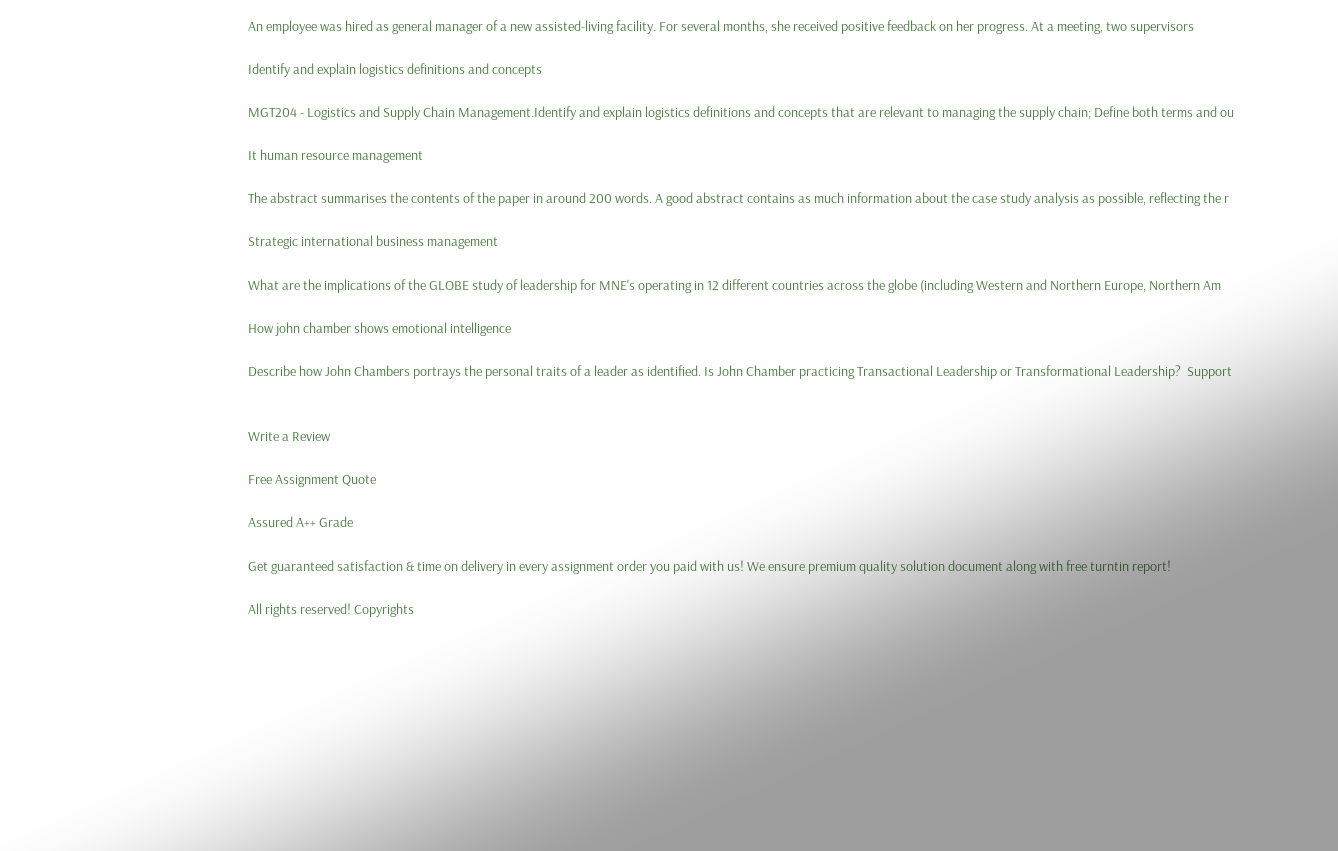An employee was hired as general manager of a new assisted-living facility. For several months, she received positive feedback on her progress. At a meeting, two supervisors

Identify and explain logistics definitions and concepts

MGT204 - Logistics and Supply Chain Management.Identify and explain logistics definitions and concepts that are relevant to managing the supply chain; Define both terms and ou

It human resource management

The abstract summarises the contents of the paper in around 200 words. A good abstract contains as much information about the case study analysis as possible, reflecting the r

Strategic international business management

What are the implications of the GLOBE study of leadership for MNE's operating in 12 different countries across the globe (including Western and Northern Europe, Northern Am

How john chamber shows emotional intelligence

Describe how John Chambers portrays the personal traits of a leader as identified. Is John Chamber practicing Transactional Leadership or Transformational Leadership?  Support


Write a Review

Free Assignment Quote

Assured A++ Grade

Get guaranteed satisfaction & time on delivery in every assignment order you paid with us! We ensure premium quality solution document along with free turntin report!

All rights reserved! Copyrights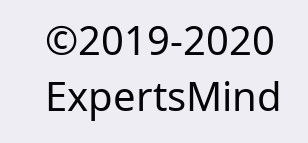©2019-2020 ExpertsMind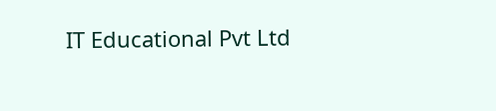IT Educational Pvt Ltd